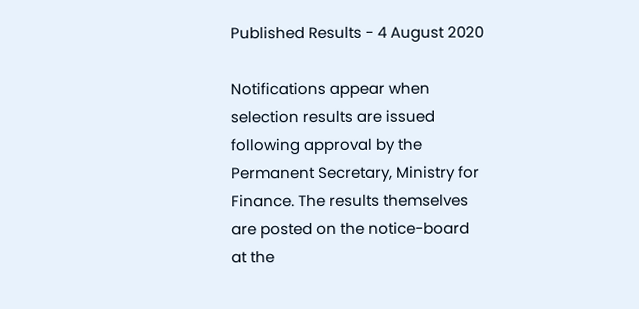Published Results - 4 August 2020

Notifications appear when selection results are issued following approval by the Permanent Secretary, Ministry for Finance. The results themselves are posted on the notice-board at the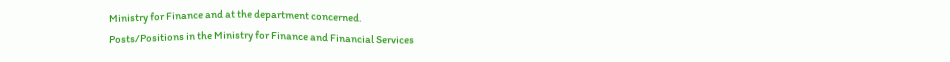Ministry for Finance and at the department concerned.
Posts/Positions in the Ministry for Finance and Financial Services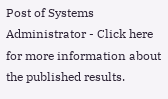Post of Systems Administrator - Click here for more information about the published results.